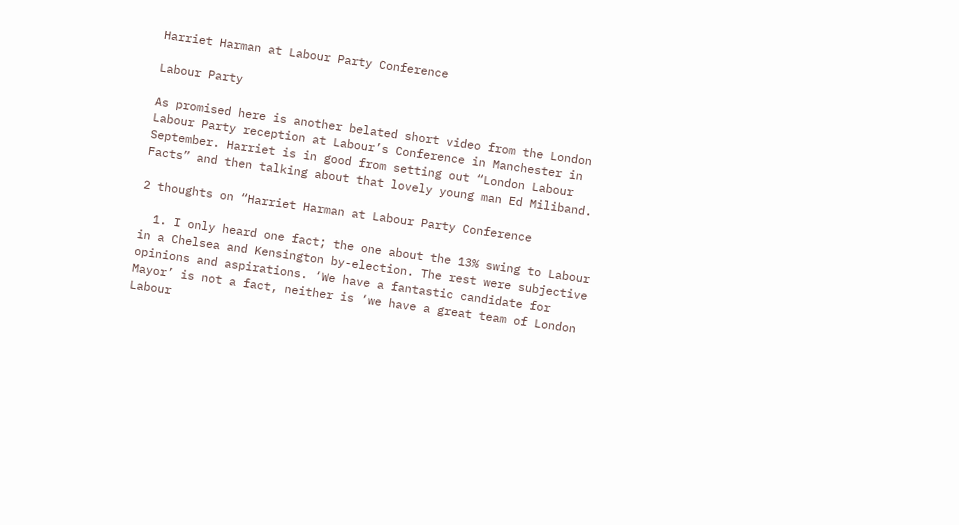Harriet Harman at Labour Party Conference

Labour Party

As promised here is another belated short video from the London Labour Party reception at Labour’s Conference in Manchester in September. Harriet is in good from setting out “London Labour Facts” and then talking about that lovely young man Ed Miliband.

2 thoughts on “Harriet Harman at Labour Party Conference

  1. I only heard one fact; the one about the 13% swing to Labour in a Chelsea and Kensington by-election. The rest were subjective opinions and aspirations. ‘We have a fantastic candidate for Mayor’ is not a fact, neither is ‘we have a great team of London Labour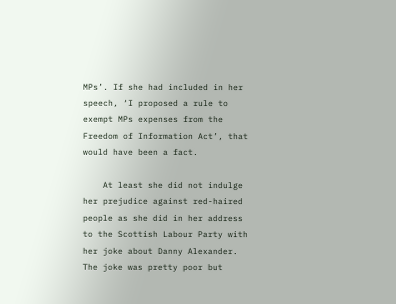MPs’. If she had included in her speech, ‘I proposed a rule to exempt MPs expenses from the Freedom of Information Act’, that would have been a fact.

    At least she did not indulge her prejudice against red-haired people as she did in her address to the Scottish Labour Party with her joke about Danny Alexander. The joke was pretty poor but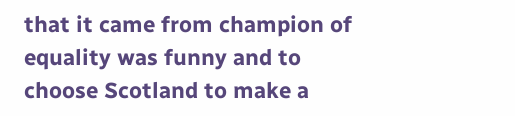that it came from champion of equality was funny and to choose Scotland to make a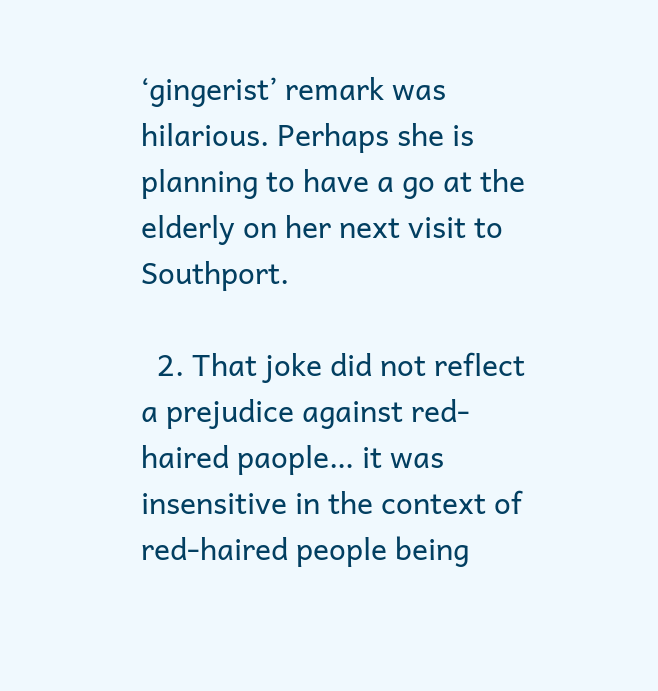‘gingerist’ remark was hilarious. Perhaps she is planning to have a go at the elderly on her next visit to Southport.

  2. That joke did not reflect a prejudice against red-haired paople… it was insensitive in the context of red-haired people being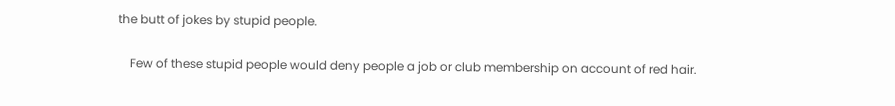the butt of jokes by stupid people.

    Few of these stupid people would deny people a job or club membership on account of red hair.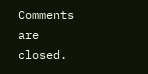Comments are closed.